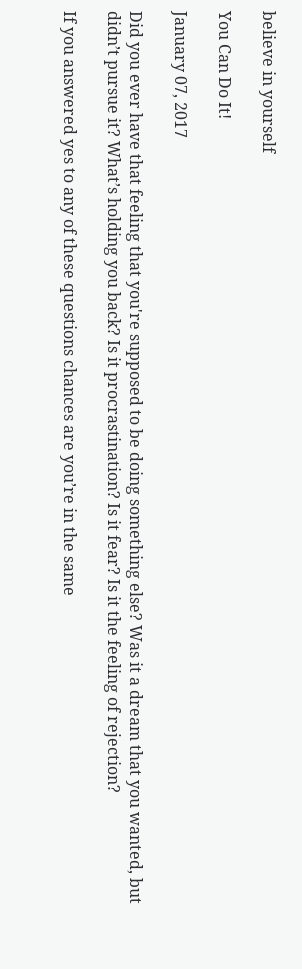believe in yourself

You Can Do It!

January 07, 2017

Did you ever have that feeling that you're supposed to be doing something else? Was it a dream that you wanted, but didn’t pursue it? What’s holding you back? Is it procrastination? Is it fear? Is it the feeling of rejection?

If you answered yes to any of these questions chances are you’re in the same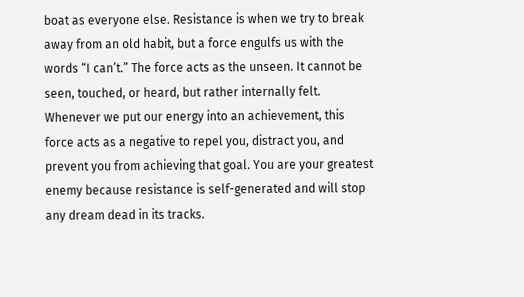boat as everyone else. Resistance is when we try to break away from an old habit, but a force engulfs us with the words “I can’t.” The force acts as the unseen. It cannot be seen, touched, or heard, but rather internally felt. Whenever we put our energy into an achievement, this force acts as a negative to repel you, distract you, and prevent you from achieving that goal. You are your greatest enemy because resistance is self-generated and will stop any dream dead in its tracks.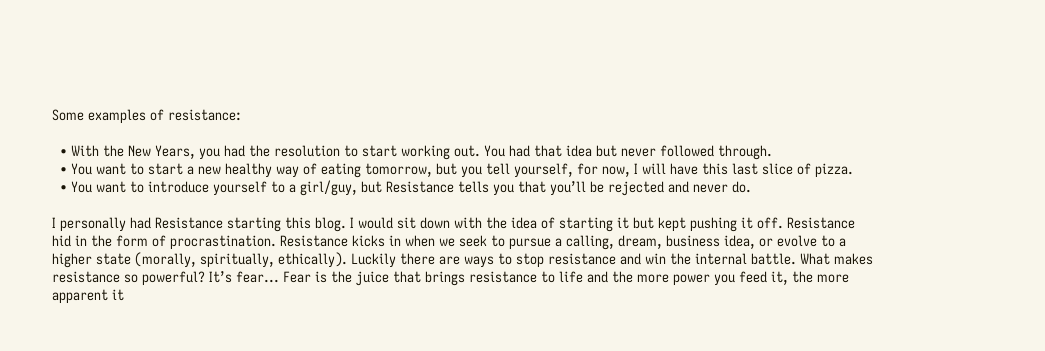Some examples of resistance:

  • With the New Years, you had the resolution to start working out. You had that idea but never followed through.
  • You want to start a new healthy way of eating tomorrow, but you tell yourself, for now, I will have this last slice of pizza.
  • You want to introduce yourself to a girl/guy, but Resistance tells you that you’ll be rejected and never do.

I personally had Resistance starting this blog. I would sit down with the idea of starting it but kept pushing it off. Resistance hid in the form of procrastination. Resistance kicks in when we seek to pursue a calling, dream, business idea, or evolve to a higher state (morally, spiritually, ethically). Luckily there are ways to stop resistance and win the internal battle. What makes resistance so powerful? It’s fear... Fear is the juice that brings resistance to life and the more power you feed it, the more apparent it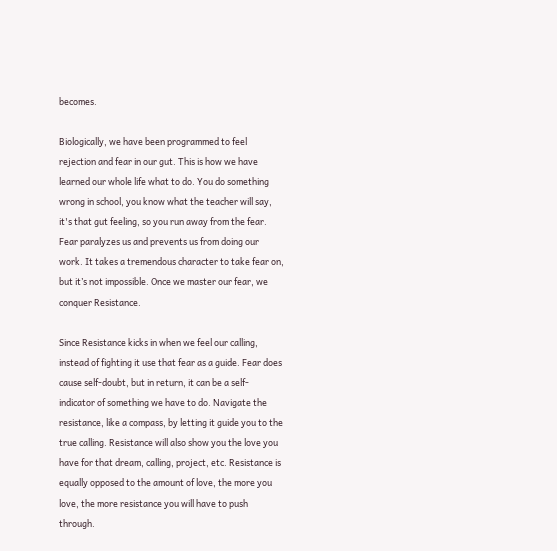becomes.

Biologically, we have been programmed to feel rejection and fear in our gut. This is how we have learned our whole life what to do. You do something wrong in school, you know what the teacher will say, it's that gut feeling, so you run away from the fear. Fear paralyzes us and prevents us from doing our work. It takes a tremendous character to take fear on, but it’s not impossible. Once we master our fear, we conquer Resistance.

Since Resistance kicks in when we feel our calling, instead of fighting it use that fear as a guide. Fear does cause self-doubt, but in return, it can be a self-indicator of something we have to do. Navigate the resistance, like a compass, by letting it guide you to the true calling. Resistance will also show you the love you have for that dream, calling, project, etc. Resistance is equally opposed to the amount of love, the more you love, the more resistance you will have to push through.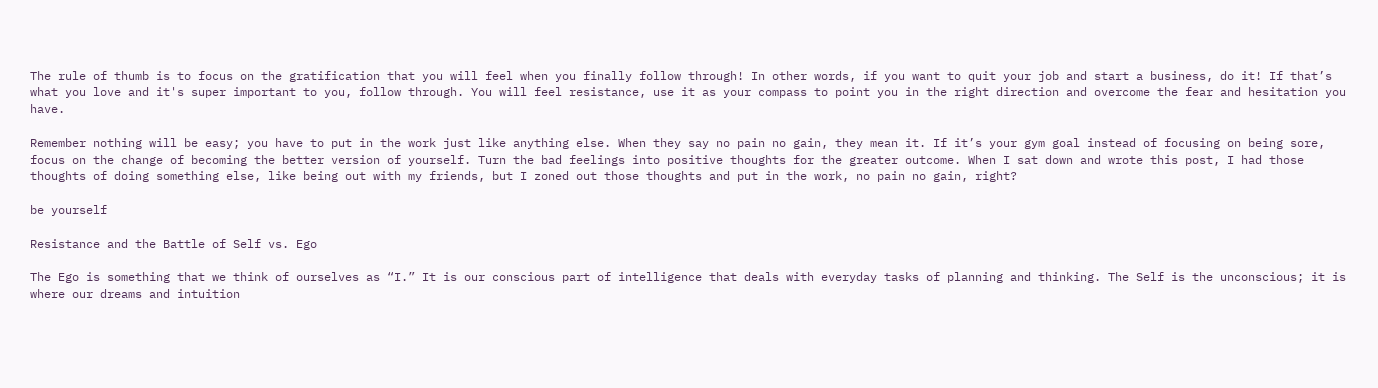The rule of thumb is to focus on the gratification that you will feel when you finally follow through! In other words, if you want to quit your job and start a business, do it! If that’s what you love and it's super important to you, follow through. You will feel resistance, use it as your compass to point you in the right direction and overcome the fear and hesitation you have.

Remember nothing will be easy; you have to put in the work just like anything else. When they say no pain no gain, they mean it. If it’s your gym goal instead of focusing on being sore, focus on the change of becoming the better version of yourself. Turn the bad feelings into positive thoughts for the greater outcome. When I sat down and wrote this post, I had those thoughts of doing something else, like being out with my friends, but I zoned out those thoughts and put in the work, no pain no gain, right?

be yourself

Resistance and the Battle of Self vs. Ego

The Ego is something that we think of ourselves as “I.” It is our conscious part of intelligence that deals with everyday tasks of planning and thinking. The Self is the unconscious; it is where our dreams and intuition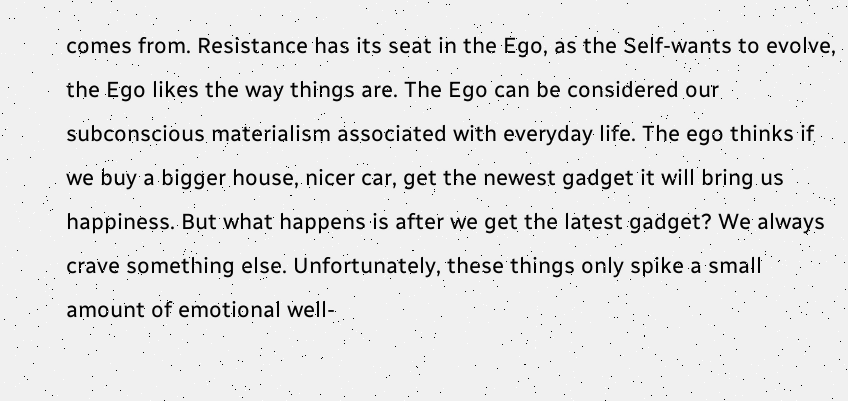comes from. Resistance has its seat in the Ego, as the Self-wants to evolve, the Ego likes the way things are. The Ego can be considered our subconscious materialism associated with everyday life. The ego thinks if we buy a bigger house, nicer car, get the newest gadget it will bring us happiness. But what happens is after we get the latest gadget? We always crave something else. Unfortunately, these things only spike a small amount of emotional well-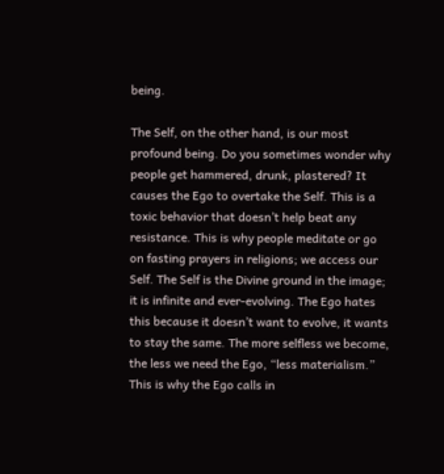being.

The Self, on the other hand, is our most profound being. Do you sometimes wonder why people get hammered, drunk, plastered? It causes the Ego to overtake the Self. This is a toxic behavior that doesn’t help beat any resistance. This is why people meditate or go on fasting prayers in religions; we access our Self. The Self is the Divine ground in the image; it is infinite and ever-evolving. The Ego hates this because it doesn’t want to evolve, it wants to stay the same. The more selfless we become, the less we need the Ego, “less materialism.” This is why the Ego calls in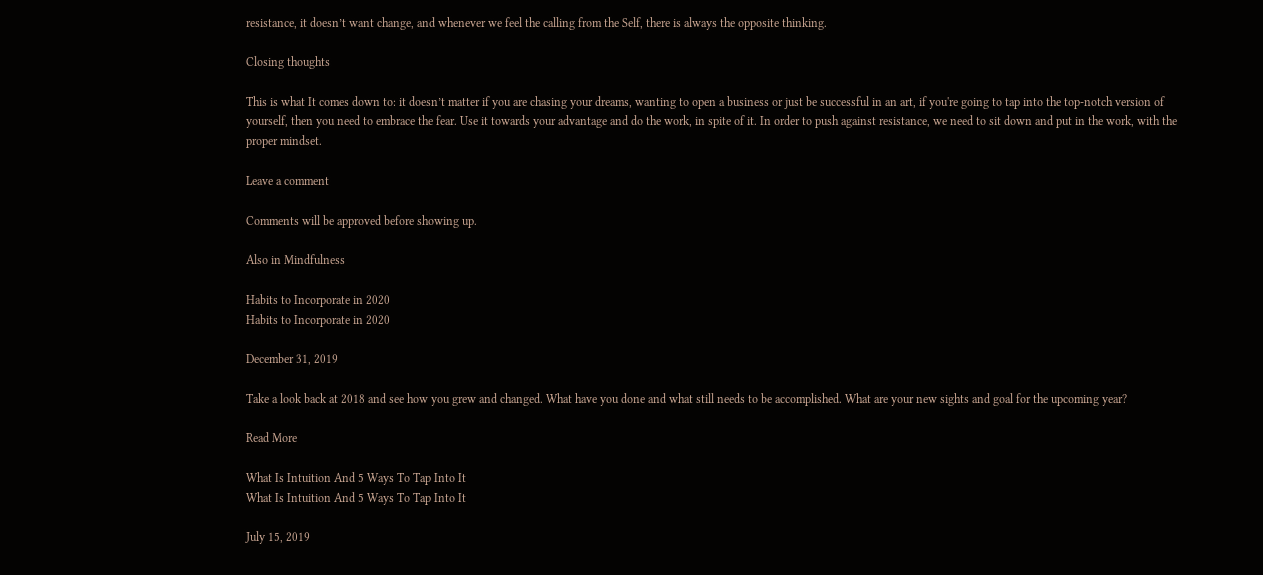resistance, it doesn’t want change, and whenever we feel the calling from the Self, there is always the opposite thinking.

Closing thoughts

This is what It comes down to: it doesn’t matter if you are chasing your dreams, wanting to open a business or just be successful in an art, if you're going to tap into the top-notch version of yourself, then you need to embrace the fear. Use it towards your advantage and do the work, in spite of it. In order to push against resistance, we need to sit down and put in the work, with the proper mindset.

Leave a comment

Comments will be approved before showing up.

Also in Mindfulness

Habits to Incorporate in 2020
Habits to Incorporate in 2020

December 31, 2019

Take a look back at 2018 and see how you grew and changed. What have you done and what still needs to be accomplished. What are your new sights and goal for the upcoming year?

Read More

What Is Intuition And 5 Ways To Tap Into It
What Is Intuition And 5 Ways To Tap Into It

July 15, 2019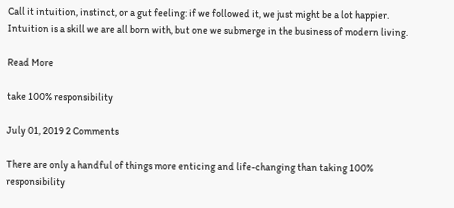Call it intuition, instinct, or a gut feeling: if we followed it, we just might be a lot happier. Intuition is a skill we are all born with, but one we submerge in the business of modern living.

Read More

take 100% responsibility

July 01, 2019 2 Comments

There are only a handful of things more enticing and life-changing than taking 100% responsibility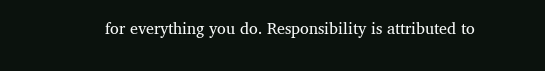for everything you do. Responsibility is attributed to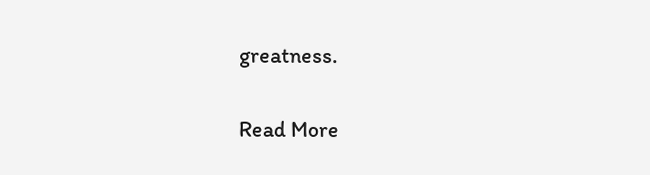greatness.

Read More